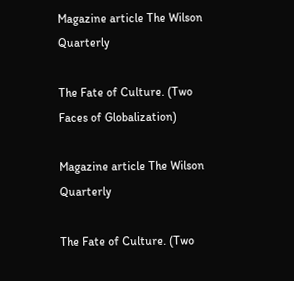Magazine article The Wilson Quarterly

The Fate of Culture. (Two Faces of Globalization)

Magazine article The Wilson Quarterly

The Fate of Culture. (Two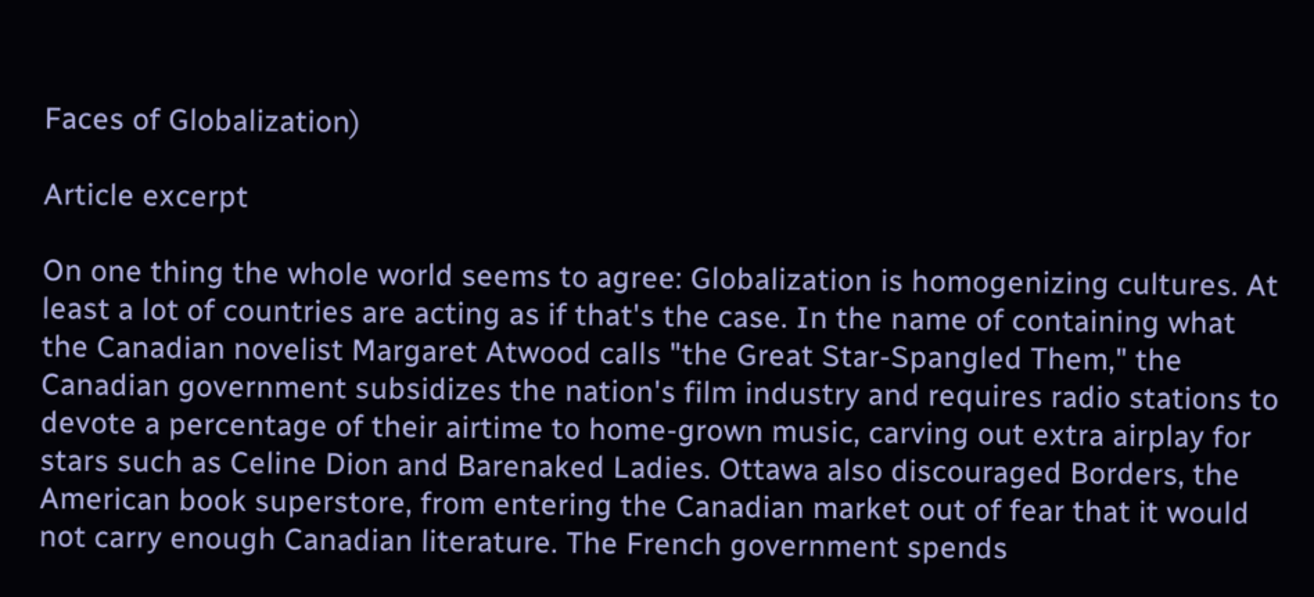Faces of Globalization)

Article excerpt

On one thing the whole world seems to agree: Globalization is homogenizing cultures. At least a lot of countries are acting as if that's the case. In the name of containing what the Canadian novelist Margaret Atwood calls "the Great Star-Spangled Them," the Canadian government subsidizes the nation's film industry and requires radio stations to devote a percentage of their airtime to home-grown music, carving out extra airplay for stars such as Celine Dion and Barenaked Ladies. Ottawa also discouraged Borders, the American book superstore, from entering the Canadian market out of fear that it would not carry enough Canadian literature. The French government spends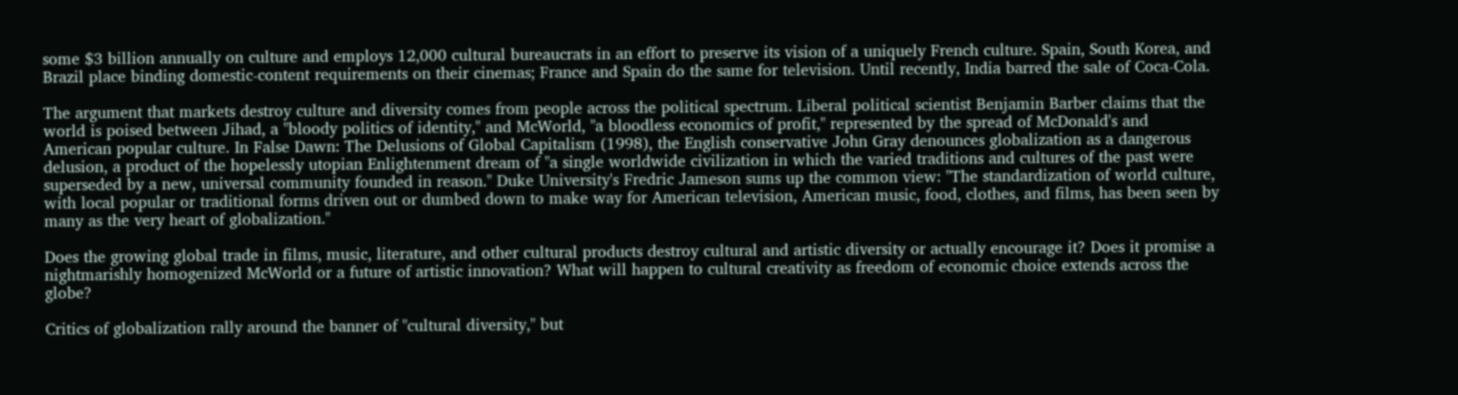some $3 billion annually on culture and employs 12,000 cultural bureaucrats in an effort to preserve its vision of a uniquely French culture. Spain, South Korea, and Brazil place binding domestic-content requirements on their cinemas; France and Spain do the same for television. Until recently, India barred the sale of Coca-Cola.

The argument that markets destroy culture and diversity comes from people across the political spectrum. Liberal political scientist Benjamin Barber claims that the world is poised between Jihad, a "bloody politics of identity," and McWorld, "a bloodless economics of profit," represented by the spread of McDonald's and American popular culture. In False Dawn: The Delusions of Global Capitalism (1998), the English conservative John Gray denounces globalization as a dangerous delusion, a product of the hopelessly utopian Enlightenment dream of "a single worldwide civilization in which the varied traditions and cultures of the past were superseded by a new, universal community founded in reason." Duke University's Fredric Jameson sums up the common view: "The standardization of world culture, with local popular or traditional forms driven out or dumbed down to make way for American television, American music, food, clothes, and films, has been seen by many as the very heart of globalization."

Does the growing global trade in films, music, literature, and other cultural products destroy cultural and artistic diversity or actually encourage it? Does it promise a nightmarishly homogenized McWorld or a future of artistic innovation? What will happen to cultural creativity as freedom of economic choice extends across the globe?

Critics of globalization rally around the banner of "cultural diversity," but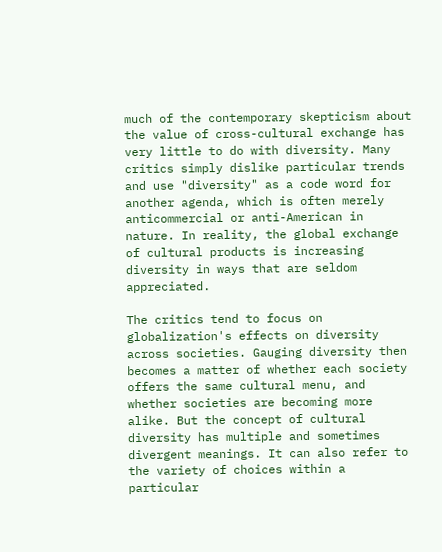much of the contemporary skepticism about the value of cross-cultural exchange has very little to do with diversity. Many critics simply dislike particular trends and use "diversity" as a code word for another agenda, which is often merely anticommercial or anti-American in nature. In reality, the global exchange of cultural products is increasing diversity in ways that are seldom appreciated.

The critics tend to focus on globalization's effects on diversity across societies. Gauging diversity then becomes a matter of whether each society offers the same cultural menu, and whether societies are becoming more alike. But the concept of cultural diversity has multiple and sometimes divergent meanings. It can also refer to the variety of choices within a particular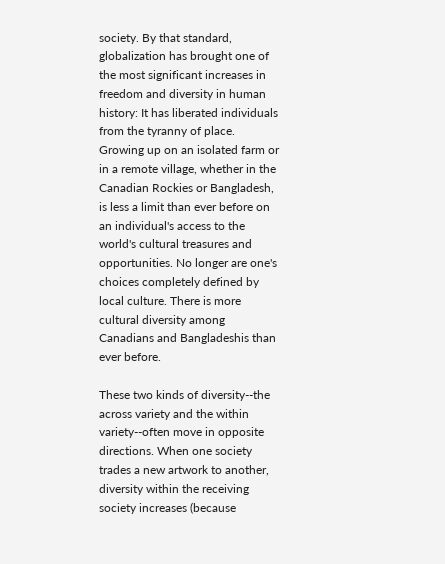society. By that standard, globalization has brought one of the most significant increases in freedom and diversity in human history: It has liberated individuals from the tyranny of place. Growing up on an isolated farm or in a remote village, whether in the Canadian Rockies or Bangladesh, is less a limit than ever before on an individual's access to the world's cultural treasures and opportunities. No longer are one's choices completely defined by local culture. There is more cultural diversity among Canadians and Bangladeshis than ever before.

These two kinds of diversity--the across variety and the within variety--often move in opposite directions. When one society trades a new artwork to another, diversity within the receiving society increases (because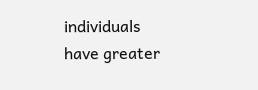individuals have greater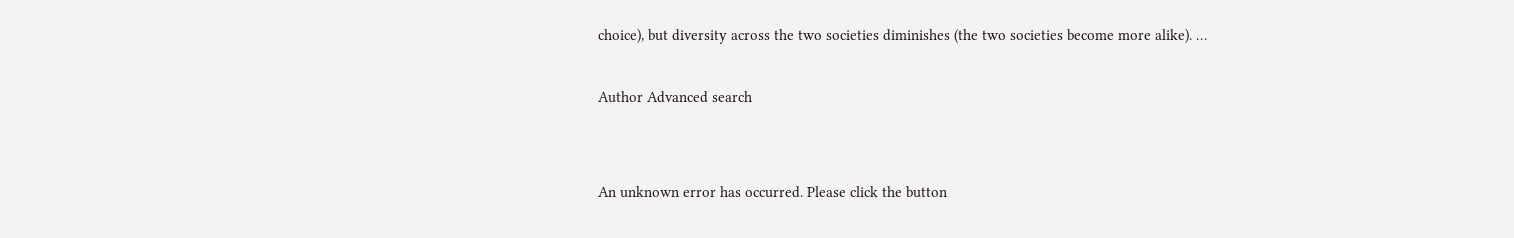choice), but diversity across the two societies diminishes (the two societies become more alike). …

Author Advanced search


An unknown error has occurred. Please click the button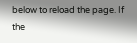below to reload the page. If the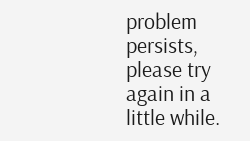problem persists, please try again in a little while.